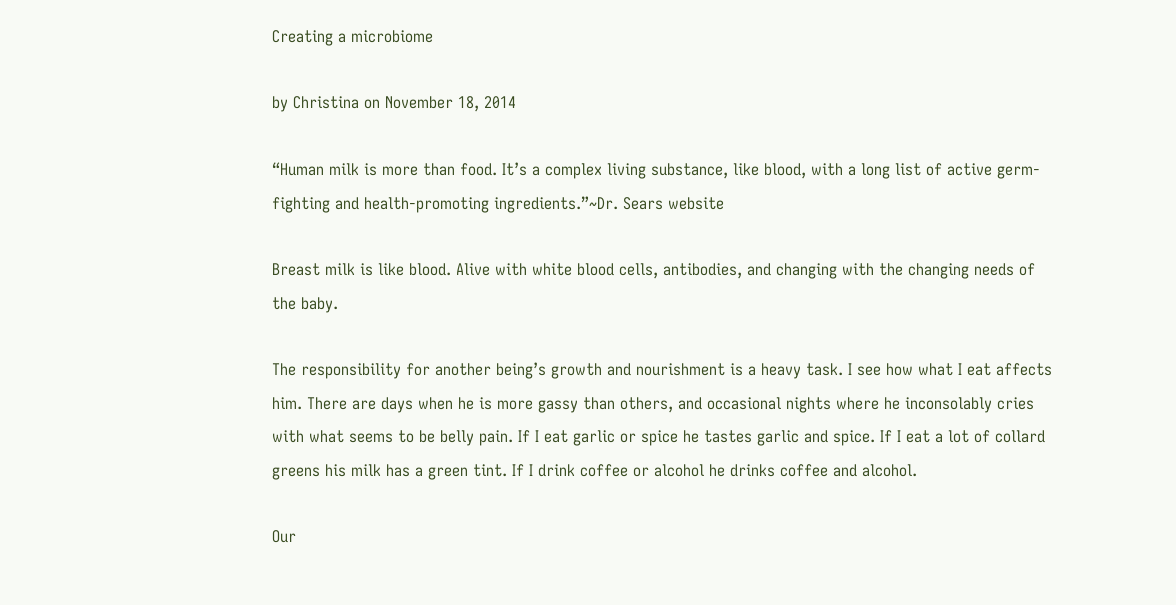Creating a microbiome

by Christina on November 18, 2014

“Human milk is more than food. It’s a complex living substance, like blood, with a long list of active germ-fighting and health-promoting ingredients.”~Dr. Sears website

Breast milk is like blood. Alive with white blood cells, antibodies, and changing with the changing needs of the baby.

The responsibility for another being’s growth and nourishment is a heavy task. I see how what I eat affects him. There are days when he is more gassy than others, and occasional nights where he inconsolably cries with what seems to be belly pain. If I eat garlic or spice he tastes garlic and spice. If I eat a lot of collard greens his milk has a green tint. If I drink coffee or alcohol he drinks coffee and alcohol.

Our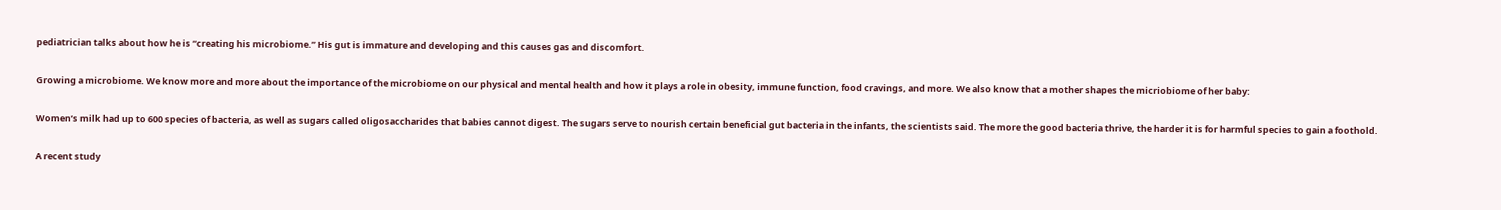pediatrician talks about how he is “creating his microbiome.” His gut is immature and developing and this causes gas and discomfort.

Growing a microbiome. We know more and more about the importance of the microbiome on our physical and mental health and how it plays a role in obesity, immune function, food cravings, and more. We also know that a mother shapes the micriobiome of her baby:

Women’s milk had up to 600 species of bacteria, as well as sugars called oligosaccharides that babies cannot digest. The sugars serve to nourish certain beneficial gut bacteria in the infants, the scientists said. The more the good bacteria thrive, the harder it is for harmful species to gain a foothold.

A recent study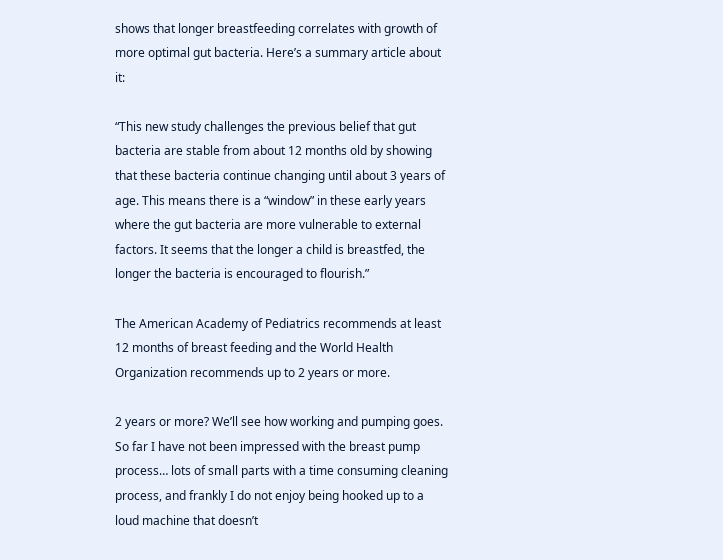shows that longer breastfeeding correlates with growth of more optimal gut bacteria. Here’s a summary article about it:

“This new study challenges the previous belief that gut bacteria are stable from about 12 months old by showing that these bacteria continue changing until about 3 years of age. This means there is a “window” in these early years where the gut bacteria are more vulnerable to external factors. It seems that the longer a child is breastfed, the longer the bacteria is encouraged to flourish.”

The American Academy of Pediatrics recommends at least 12 months of breast feeding and the World Health Organization recommends up to 2 years or more.

2 years or more? We’ll see how working and pumping goes. So far I have not been impressed with the breast pump process… lots of small parts with a time consuming cleaning process, and frankly I do not enjoy being hooked up to a loud machine that doesn’t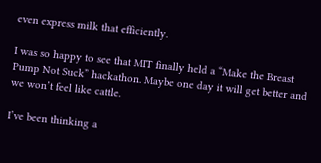even express milk that efficiently.

I was so happy to see that MIT finally held a “Make the Breast Pump Not Suck” hackathon. Maybe one day it will get better and we won’t feel like cattle.

I’ve been thinking a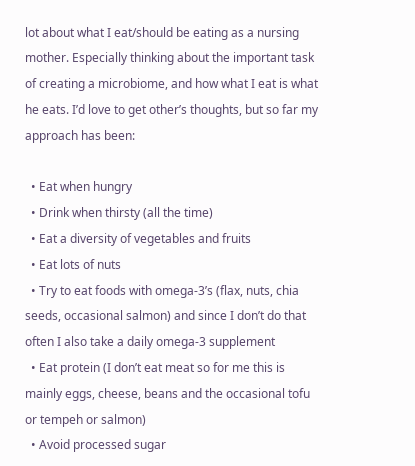lot about what I eat/should be eating as a nursing mother. Especially thinking about the important task of creating a microbiome, and how what I eat is what he eats. I’d love to get other’s thoughts, but so far my approach has been:

  • Eat when hungry
  • Drink when thirsty (all the time)
  • Eat a diversity of vegetables and fruits
  • Eat lots of nuts
  • Try to eat foods with omega-3’s (flax, nuts, chia seeds, occasional salmon) and since I don’t do that often I also take a daily omega-3 supplement
  • Eat protein (I don’t eat meat so for me this is mainly eggs, cheese, beans and the occasional tofu or tempeh or salmon)
  • Avoid processed sugar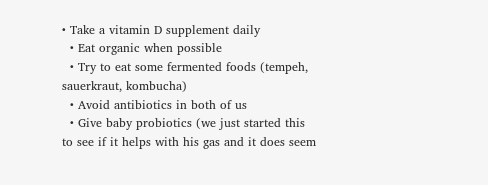• Take a vitamin D supplement daily
  • Eat organic when possible
  • Try to eat some fermented foods (tempeh, sauerkraut, kombucha)
  • Avoid antibiotics in both of us
  • Give baby probiotics (we just started this to see if it helps with his gas and it does seem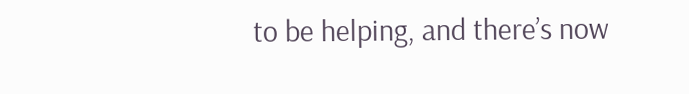to be helping, and there’s now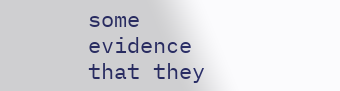some evidence that they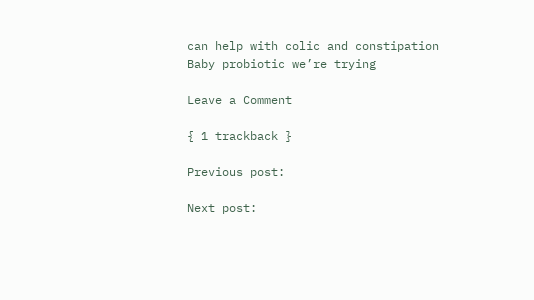can help with colic and constipation
Baby probiotic we’re trying

Leave a Comment

{ 1 trackback }

Previous post:

Next post: